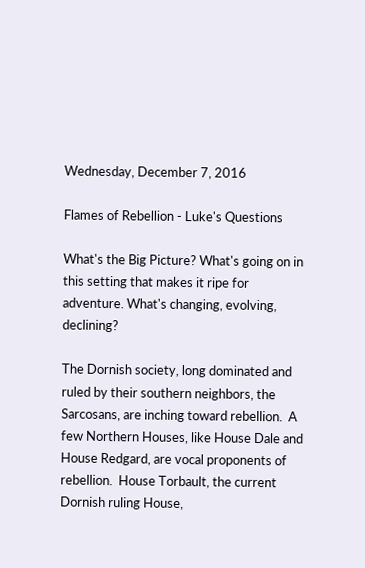Wednesday, December 7, 2016

Flames of Rebellion - Luke's Questions

What's the Big Picture? What's going on in this setting that makes it ripe for adventure. What's changing, evolving, declining?

The Dornish society, long dominated and ruled by their southern neighbors, the Sarcosans, are inching toward rebellion.  A few Northern Houses, like House Dale and House Redgard, are vocal proponents of rebellion.  House Torbault, the current Dornish ruling House,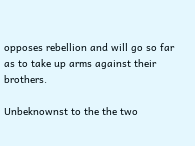opposes rebellion and will go so far as to take up arms against their brothers.

Unbeknownst to the the two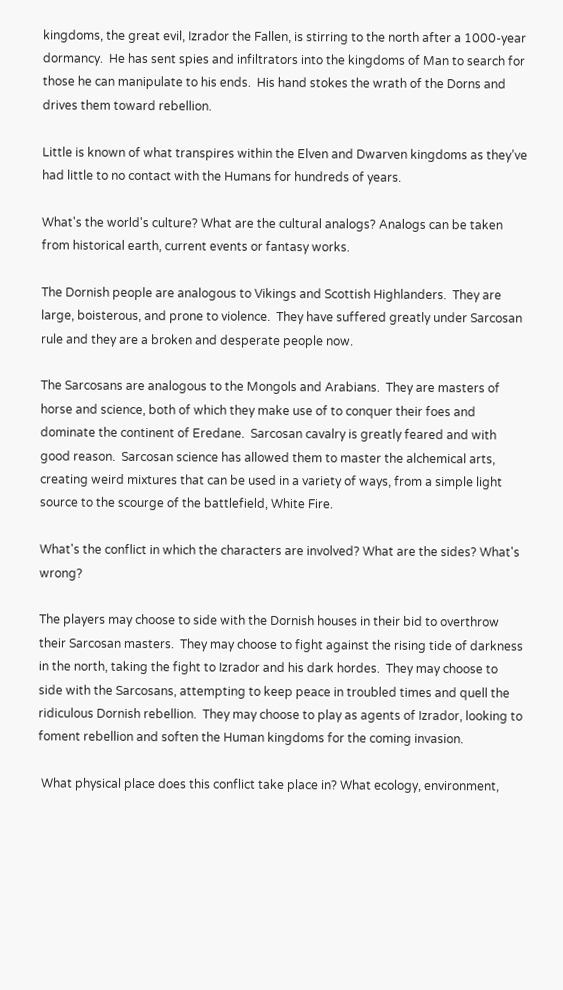kingdoms, the great evil, Izrador the Fallen, is stirring to the north after a 1000-year dormancy.  He has sent spies and infiltrators into the kingdoms of Man to search for those he can manipulate to his ends.  His hand stokes the wrath of the Dorns and drives them toward rebellion.

Little is known of what transpires within the Elven and Dwarven kingdoms as they’ve had little to no contact with the Humans for hundreds of years.

What's the world's culture? What are the cultural analogs? Analogs can be taken from historical earth, current events or fantasy works.

The Dornish people are analogous to Vikings and Scottish Highlanders.  They are large, boisterous, and prone to violence.  They have suffered greatly under Sarcosan rule and they are a broken and desperate people now.

The Sarcosans are analogous to the Mongols and Arabians.  They are masters of horse and science, both of which they make use of to conquer their foes and dominate the continent of Eredane.  Sarcosan cavalry is greatly feared and with good reason.  Sarcosan science has allowed them to master the alchemical arts, creating weird mixtures that can be used in a variety of ways, from a simple light source to the scourge of the battlefield, White Fire.

What's the conflict in which the characters are involved? What are the sides? What's wrong?

The players may choose to side with the Dornish houses in their bid to overthrow their Sarcosan masters.  They may choose to fight against the rising tide of darkness in the north, taking the fight to Izrador and his dark hordes.  They may choose to side with the Sarcosans, attempting to keep peace in troubled times and quell the ridiculous Dornish rebellion.  They may choose to play as agents of Izrador, looking to foment rebellion and soften the Human kingdoms for the coming invasion.

 What physical place does this conflict take place in? What ecology, environment,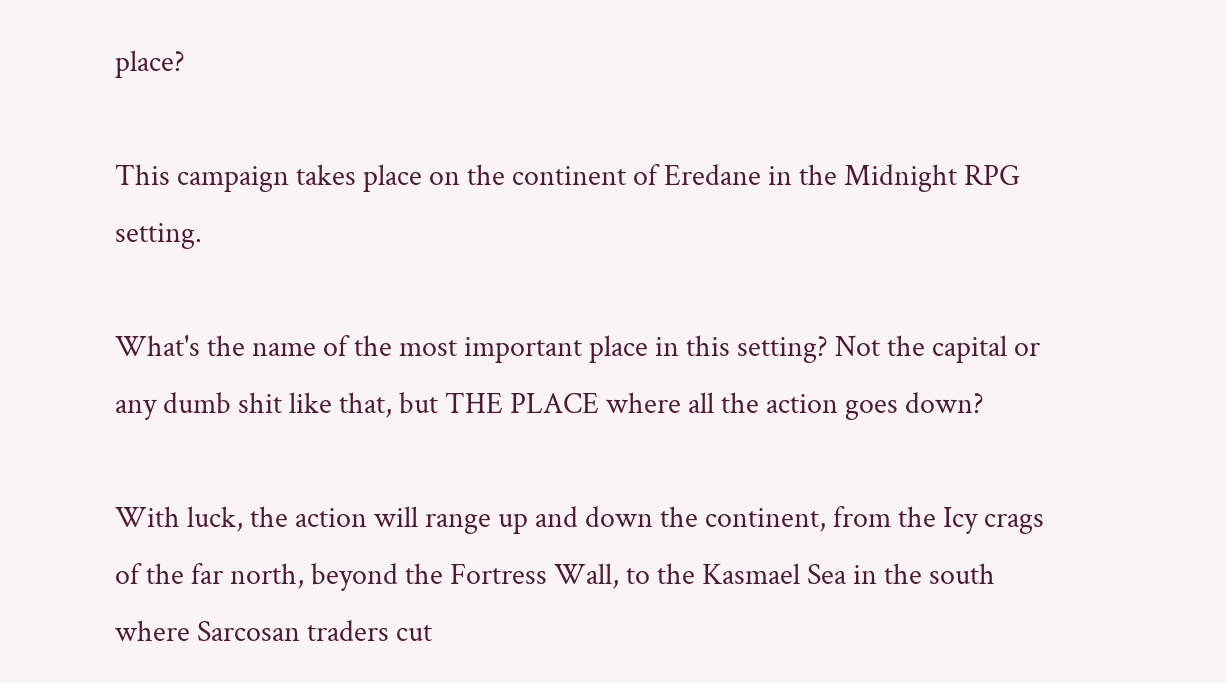place?

This campaign takes place on the continent of Eredane in the Midnight RPG setting.

What's the name of the most important place in this setting? Not the capital or any dumb shit like that, but THE PLACE where all the action goes down?

With luck, the action will range up and down the continent, from the Icy crags of the far north, beyond the Fortress Wall, to the Kasmael Sea in the south where Sarcosan traders cut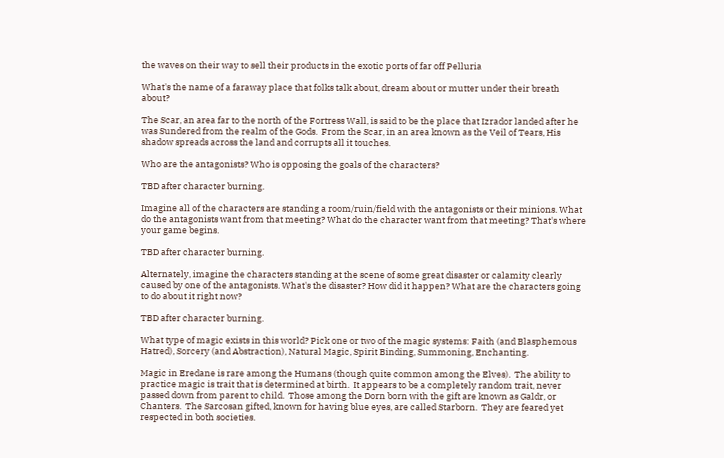the waves on their way to sell their products in the exotic ports of far off Pelluria

What's the name of a faraway place that folks talk about, dream about or mutter under their breath about?

The Scar, an area far to the north of the Fortress Wall, is said to be the place that Izrador landed after he was Sundered from the realm of the Gods.  From the Scar, in an area known as the Veil of Tears, His shadow spreads across the land and corrupts all it touches.

Who are the antagonists? Who is opposing the goals of the characters?

TBD after character burning.

Imagine all of the characters are standing a room/ruin/field with the antagonists or their minions. What do the antagonists want from that meeting? What do the character want from that meeting? That's where your game begins.

TBD after character burning.

Alternately, imagine the characters standing at the scene of some great disaster or calamity clearly caused by one of the antagonists. What's the disaster? How did it happen? What are the characters going to do about it right now?

TBD after character burning.

What type of magic exists in this world? Pick one or two of the magic systems: Faith (and Blasphemous Hatred), Sorcery (and Abstraction), Natural Magic, Spirit Binding, Summoning, Enchanting.

Magic in Eredane is rare among the Humans (though quite common among the Elves).  The ability to practice magic is trait that is determined at birth.  It appears to be a completely random trait, never passed down from parent to child.  Those among the Dorn born with the gift are known as Galdr, or Chanters.  The Sarcosan gifted, known for having blue eyes, are called Starborn.  They are feared yet respected in both societies.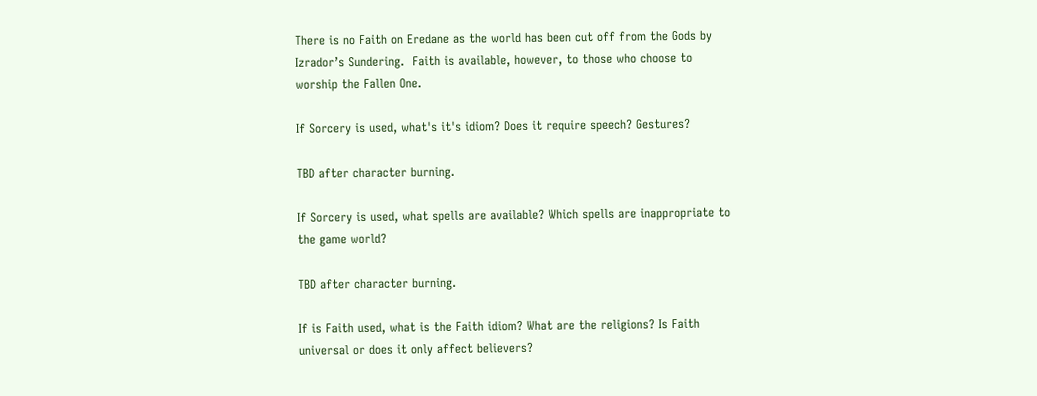There is no Faith on Eredane as the world has been cut off from the Gods by Izrador’s Sundering.  Faith is available, however, to those who choose to worship the Fallen One.

If Sorcery is used, what's it's idiom? Does it require speech? Gestures?

TBD after character burning.

If Sorcery is used, what spells are available? Which spells are inappropriate to the game world?

TBD after character burning.

If is Faith used, what is the Faith idiom? What are the religions? Is Faith universal or does it only affect believers?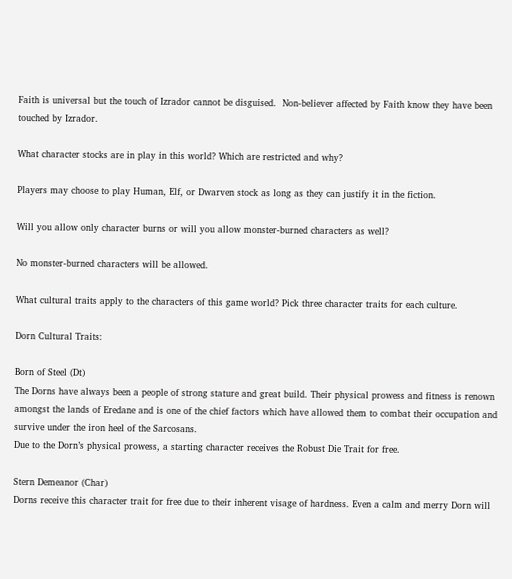Faith is universal but the touch of Izrador cannot be disguised.  Non-believer affected by Faith know they have been touched by Izrador.

What character stocks are in play in this world? Which are restricted and why?

Players may choose to play Human, Elf, or Dwarven stock as long as they can justify it in the fiction.

Will you allow only character burns or will you allow monster-burned characters as well?

No monster-burned characters will be allowed.

What cultural traits apply to the characters of this game world? Pick three character traits for each culture.

Dorn Cultural Traits:

Born of Steel (Dt)
The Dorns have always been a people of strong stature and great build. Their physical prowess and fitness is renown amongst the lands of Eredane and is one of the chief factors which have allowed them to combat their occupation and survive under the iron heel of the Sarcosans.
Due to the Dorn’s physical prowess, a starting character receives the Robust Die Trait for free.

Stern Demeanor (Char)
Dorns receive this character trait for free due to their inherent visage of hardness. Even a calm and merry Dorn will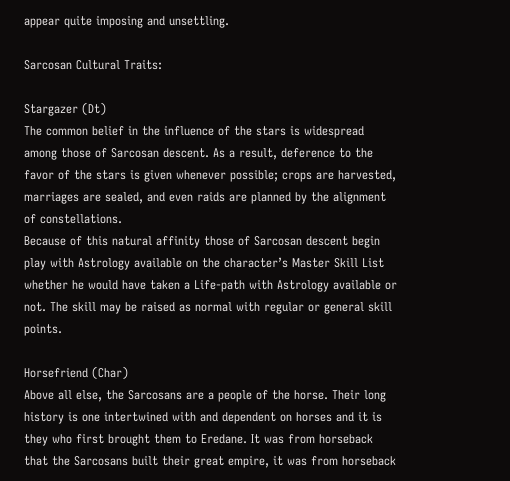appear quite imposing and unsettling.

Sarcosan Cultural Traits:

Stargazer (Dt)
The common belief in the influence of the stars is widespread among those of Sarcosan descent. As a result, deference to the favor of the stars is given whenever possible; crops are harvested, marriages are sealed, and even raids are planned by the alignment of constellations.
Because of this natural affinity those of Sarcosan descent begin play with Astrology available on the character’s Master Skill List whether he would have taken a Life-path with Astrology available or not. The skill may be raised as normal with regular or general skill points.

Horsefriend (Char)
Above all else, the Sarcosans are a people of the horse. Their long history is one intertwined with and dependent on horses and it is they who first brought them to Eredane. It was from horseback that the Sarcosans built their great empire, it was from horseback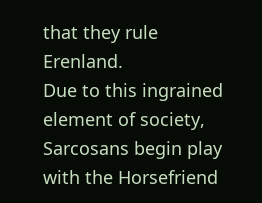that they rule Erenland.
Due to this ingrained element of society, Sarcosans begin play with the Horsefriend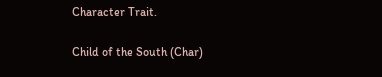Character Trait.

Child of the South (Char)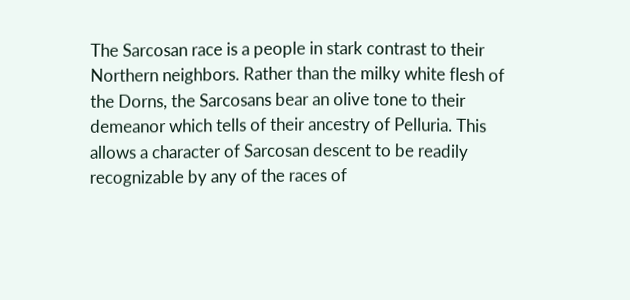The Sarcosan race is a people in stark contrast to their Northern neighbors. Rather than the milky white flesh of the Dorns, the Sarcosans bear an olive tone to their demeanor which tells of their ancestry of Pelluria. This allows a character of Sarcosan descent to be readily recognizable by any of the races of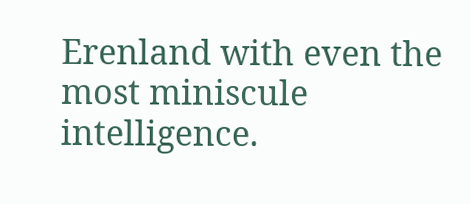Erenland with even the most miniscule intelligence.